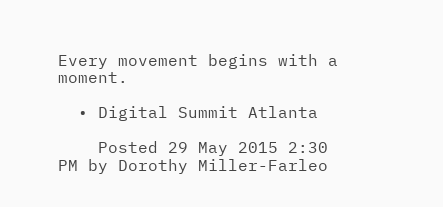Every movement begins with a moment.

  • Digital Summit Atlanta

    Posted 29 May 2015 2:30 PM by Dorothy Miller-Farleo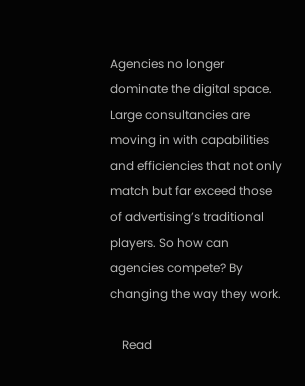Agencies no longer dominate the digital space. Large consultancies are moving in with capabilities and efficiencies that not only match but far exceed those of advertising’s traditional players. So how can agencies compete? By changing the way they work.

    Read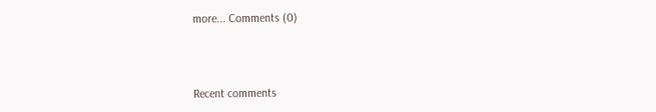more... Comments (0)



Recent comments